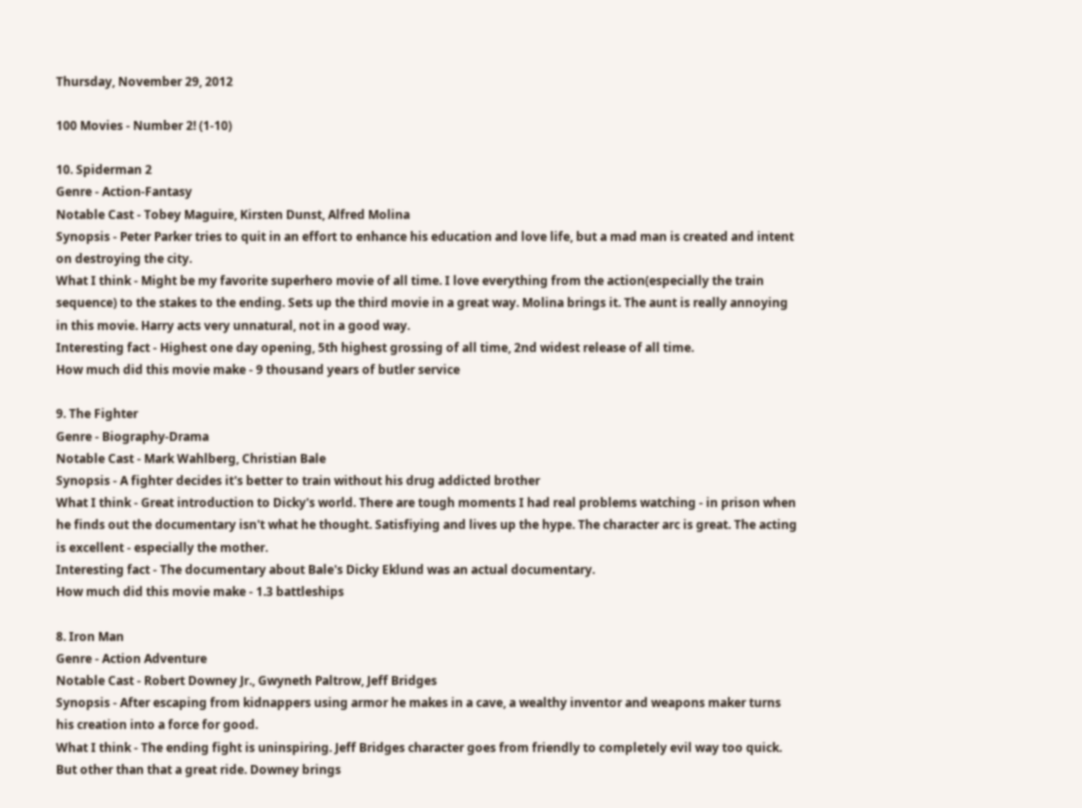Thursday, November 29, 2012

100 Movies - Number 2! (1-10)

10. Spiderman 2
Genre - Action-Fantasy
Notable Cast - Tobey Maguire, Kirsten Dunst, Alfred Molina
Synopsis - Peter Parker tries to quit in an effort to enhance his education and love life, but a mad man is created and intent on destroying the city.
What I think - Might be my favorite superhero movie of all time. I love everything from the action(especially the train sequence) to the stakes to the ending. Sets up the third movie in a great way. Molina brings it. The aunt is really annoying in this movie. Harry acts very unnatural, not in a good way.
Interesting fact - Highest one day opening, 5th highest grossing of all time, 2nd widest release of all time.
How much did this movie make - 9 thousand years of butler service

9. The Fighter
Genre - Biography-Drama
Notable Cast - Mark Wahlberg, Christian Bale
Synopsis - A fighter decides it's better to train without his drug addicted brother
What I think - Great introduction to Dicky's world. There are tough moments I had real problems watching - in prison when he finds out the documentary isn't what he thought. Satisfiying and lives up the hype. The character arc is great. The acting is excellent - especially the mother.
Interesting fact - The documentary about Bale's Dicky Eklund was an actual documentary.
How much did this movie make - 1.3 battleships

8. Iron Man
Genre - Action Adventure
Notable Cast - Robert Downey Jr., Gwyneth Paltrow, Jeff Bridges
Synopsis - After escaping from kidnappers using armor he makes in a cave, a wealthy inventor and weapons maker turns his creation into a force for good.
What I think - The ending fight is uninspiring. Jeff Bridges character goes from friendly to completely evil way too quick. But other than that a great ride. Downey brings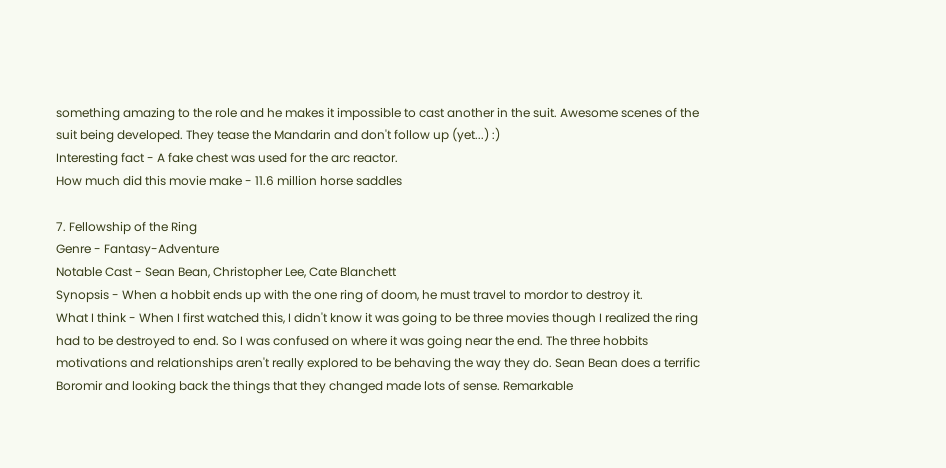something amazing to the role and he makes it impossible to cast another in the suit. Awesome scenes of the suit being developed. They tease the Mandarin and don't follow up (yet...) :)
Interesting fact - A fake chest was used for the arc reactor.
How much did this movie make - 11.6 million horse saddles

7. Fellowship of the Ring
Genre - Fantasy-Adventure
Notable Cast - Sean Bean, Christopher Lee, Cate Blanchett
Synopsis - When a hobbit ends up with the one ring of doom, he must travel to mordor to destroy it.
What I think - When I first watched this, I didn't know it was going to be three movies though I realized the ring had to be destroyed to end. So I was confused on where it was going near the end. The three hobbits motivations and relationships aren't really explored to be behaving the way they do. Sean Bean does a terrific Boromir and looking back the things that they changed made lots of sense. Remarkable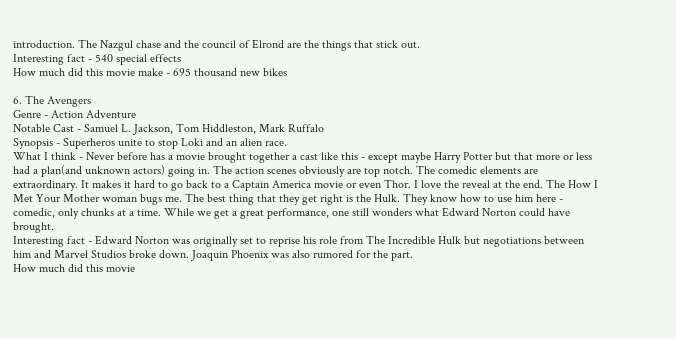introduction. The Nazgul chase and the council of Elrond are the things that stick out.
Interesting fact - 540 special effects
How much did this movie make - 695 thousand new bikes

6. The Avengers
Genre - Action Adventure
Notable Cast - Samuel L. Jackson, Tom Hiddleston, Mark Ruffalo
Synopsis - Superheros unite to stop Loki and an alien race.
What I think - Never before has a movie brought together a cast like this - except maybe Harry Potter but that more or less had a plan(and unknown actors) going in. The action scenes obviously are top notch. The comedic elements are extraordinary. It makes it hard to go back to a Captain America movie or even Thor. I love the reveal at the end. The How I Met Your Mother woman bugs me. The best thing that they get right is the Hulk. They know how to use him here - comedic, only chunks at a time. While we get a great performance, one still wonders what Edward Norton could have brought.
Interesting fact - Edward Norton was originally set to reprise his role from The Incredible Hulk but negotiations between him and Marvel Studios broke down. Joaquin Phoenix was also rumored for the part.
How much did this movie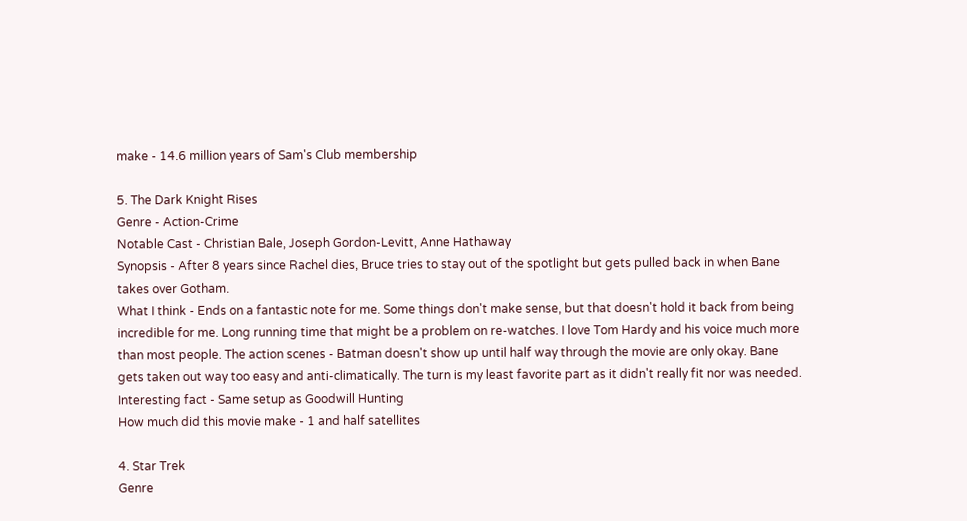make - 14.6 million years of Sam's Club membership

5. The Dark Knight Rises
Genre - Action-Crime
Notable Cast - Christian Bale, Joseph Gordon-Levitt, Anne Hathaway
Synopsis - After 8 years since Rachel dies, Bruce tries to stay out of the spotlight but gets pulled back in when Bane takes over Gotham.
What I think - Ends on a fantastic note for me. Some things don't make sense, but that doesn't hold it back from being incredible for me. Long running time that might be a problem on re-watches. I love Tom Hardy and his voice much more than most people. The action scenes - Batman doesn't show up until half way through the movie are only okay. Bane gets taken out way too easy and anti-climatically. The turn is my least favorite part as it didn't really fit nor was needed.
Interesting fact - Same setup as Goodwill Hunting
How much did this movie make - 1 and half satellites

4. Star Trek
Genre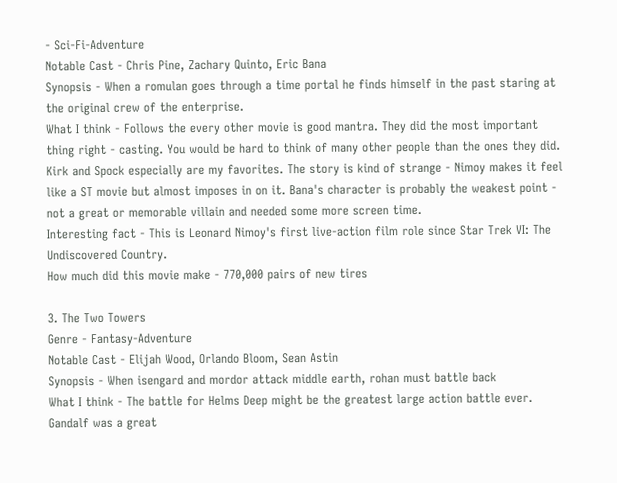- Sci-Fi-Adventure
Notable Cast - Chris Pine, Zachary Quinto, Eric Bana
Synopsis - When a romulan goes through a time portal he finds himself in the past staring at the original crew of the enterprise.
What I think - Follows the every other movie is good mantra. They did the most important thing right - casting. You would be hard to think of many other people than the ones they did. Kirk and Spock especially are my favorites. The story is kind of strange - Nimoy makes it feel like a ST movie but almost imposes in on it. Bana's character is probably the weakest point - not a great or memorable villain and needed some more screen time.
Interesting fact - This is Leonard Nimoy's first live-action film role since Star Trek VI: The Undiscovered Country.
How much did this movie make - 770,000 pairs of new tires

3. The Two Towers
Genre - Fantasy-Adventure
Notable Cast - Elijah Wood, Orlando Bloom, Sean Astin
Synopsis - When isengard and mordor attack middle earth, rohan must battle back
What I think - The battle for Helms Deep might be the greatest large action battle ever. Gandalf was a great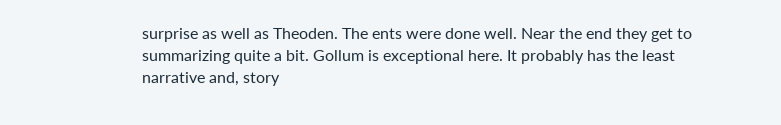surprise as well as Theoden. The ents were done well. Near the end they get to summarizing quite a bit. Gollum is exceptional here. It probably has the least narrative and, story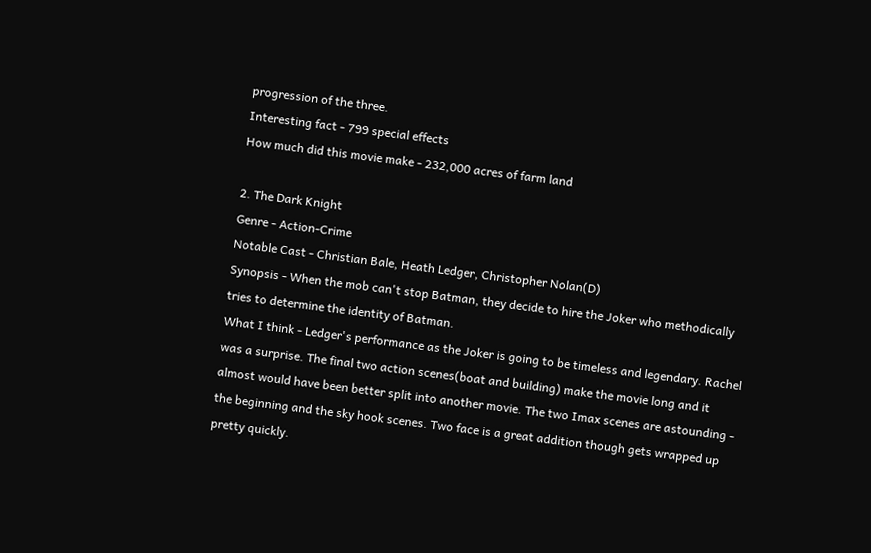progression of the three.
Interesting fact - 799 special effects
How much did this movie make - 232,000 acres of farm land

2. The Dark Knight
Genre - Action-Crime
Notable Cast - Christian Bale, Heath Ledger, Christopher Nolan(D)
Synopsis - When the mob can't stop Batman, they decide to hire the Joker who methodically tries to determine the identity of Batman.
What I think - Ledger's performance as the Joker is going to be timeless and legendary. Rachel was a surprise. The final two action scenes(boat and building) make the movie long and it almost would have been better split into another movie. The two Imax scenes are astounding - the beginning and the sky hook scenes. Two face is a great addition though gets wrapped up pretty quickly.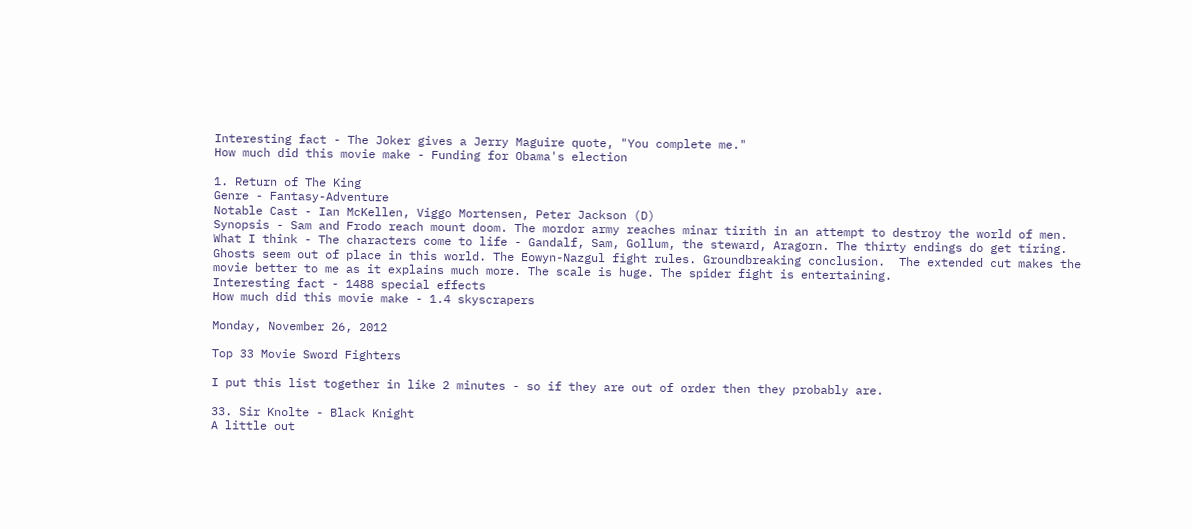Interesting fact - The Joker gives a Jerry Maguire quote, "You complete me."
How much did this movie make - Funding for Obama's election

1. Return of The King
Genre - Fantasy-Adventure
Notable Cast - Ian McKellen, Viggo Mortensen, Peter Jackson (D)
Synopsis - Sam and Frodo reach mount doom. The mordor army reaches minar tirith in an attempt to destroy the world of men.
What I think - The characters come to life - Gandalf, Sam, Gollum, the steward, Aragorn. The thirty endings do get tiring. Ghosts seem out of place in this world. The Eowyn-Nazgul fight rules. Groundbreaking conclusion.  The extended cut makes the movie better to me as it explains much more. The scale is huge. The spider fight is entertaining.
Interesting fact - 1488 special effects
How much did this movie make - 1.4 skyscrapers

Monday, November 26, 2012

Top 33 Movie Sword Fighters

I put this list together in like 2 minutes - so if they are out of order then they probably are.

33. Sir Knolte - Black Knight
A little out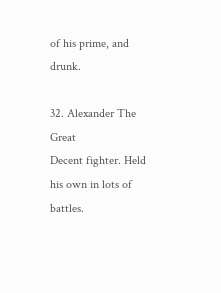of his prime, and drunk.

32. Alexander The Great
Decent fighter. Held his own in lots of battles.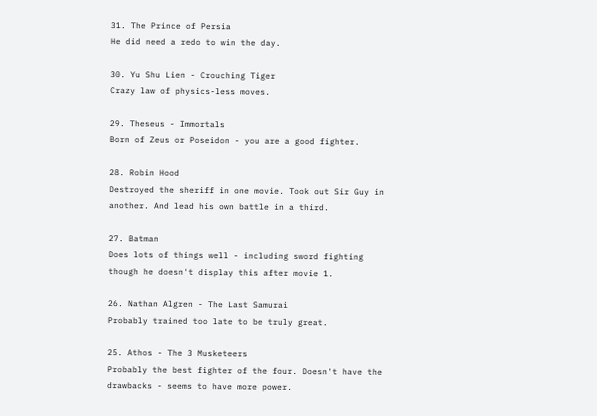31. The Prince of Persia
He did need a redo to win the day.

30. Yu Shu Lien - Crouching Tiger
Crazy law of physics-less moves.

29. Theseus - Immortals
Born of Zeus or Poseidon - you are a good fighter.

28. Robin Hood
Destroyed the sheriff in one movie. Took out Sir Guy in another. And lead his own battle in a third.

27. Batman
Does lots of things well - including sword fighting though he doesn't display this after movie 1.

26. Nathan Algren - The Last Samurai
Probably trained too late to be truly great.

25. Athos - The 3 Musketeers
Probably the best fighter of the four. Doesn't have the drawbacks - seems to have more power.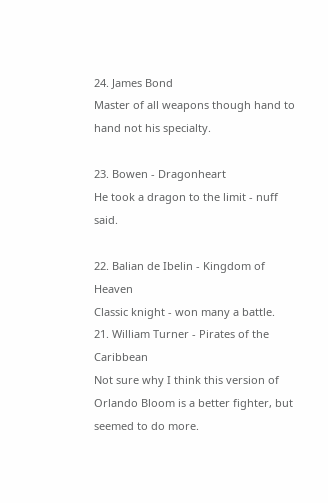24. James Bond
Master of all weapons though hand to hand not his specialty.

23. Bowen - Dragonheart
He took a dragon to the limit - nuff said.

22. Balian de Ibelin - Kingdom of Heaven
Classic knight - won many a battle.
21. William Turner - Pirates of the Caribbean
Not sure why I think this version of Orlando Bloom is a better fighter, but seemed to do more.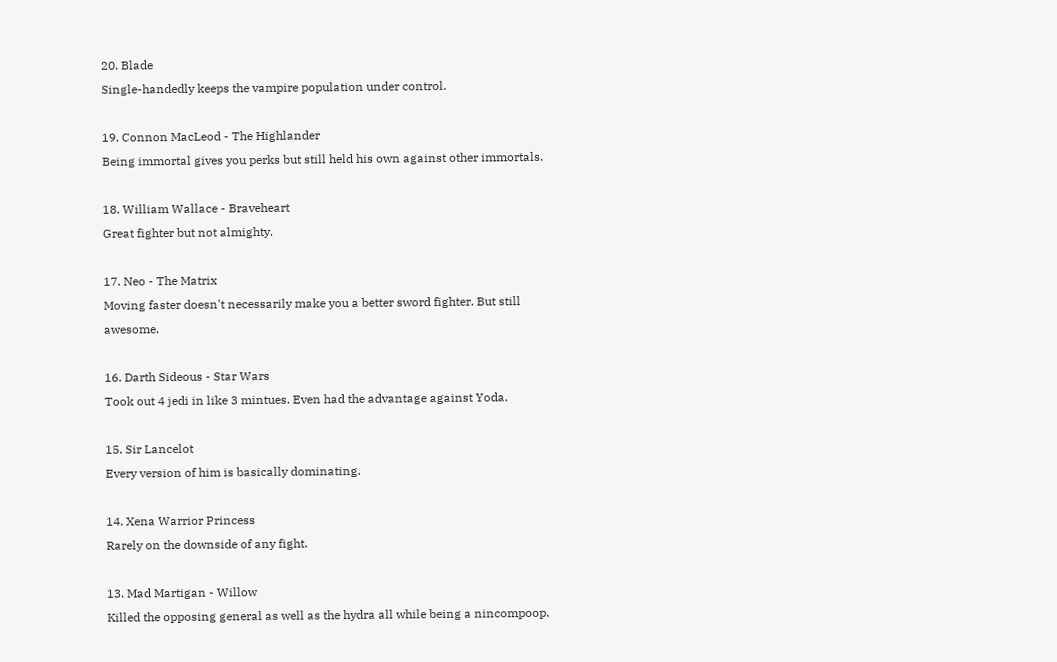20. Blade
Single-handedly keeps the vampire population under control.

19. Connon MacLeod - The Highlander
Being immortal gives you perks but still held his own against other immortals.

18. William Wallace - Braveheart
Great fighter but not almighty.

17. Neo - The Matrix
Moving faster doesn't necessarily make you a better sword fighter. But still awesome.

16. Darth Sideous - Star Wars
Took out 4 jedi in like 3 mintues. Even had the advantage against Yoda.

15. Sir Lancelot
Every version of him is basically dominating.

14. Xena Warrior Princess
Rarely on the downside of any fight.

13. Mad Martigan - Willow
Killed the opposing general as well as the hydra all while being a nincompoop.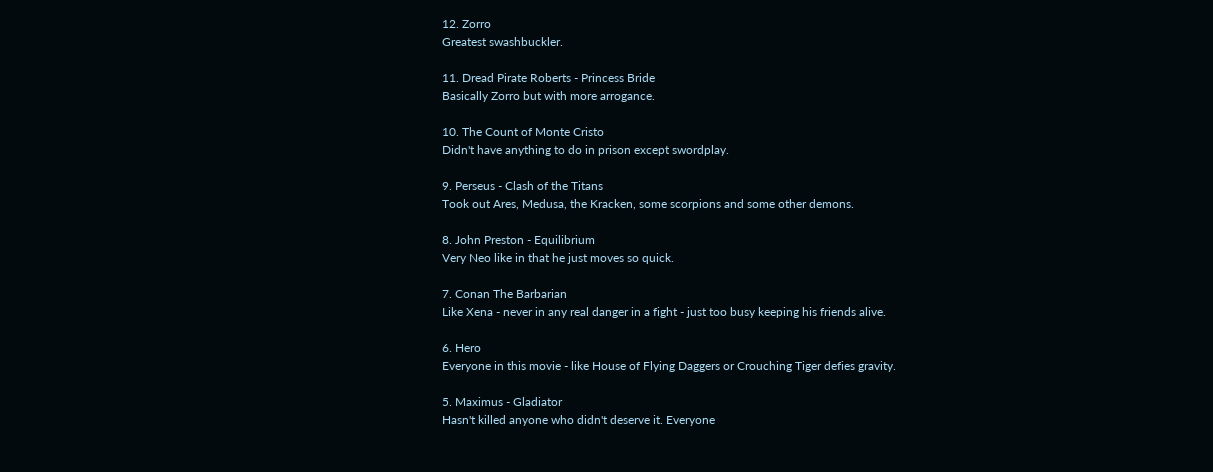12. Zorro
Greatest swashbuckler.

11. Dread Pirate Roberts - Princess Bride
Basically Zorro but with more arrogance.

10. The Count of Monte Cristo
Didn't have anything to do in prison except swordplay.

9. Perseus - Clash of the Titans
Took out Ares, Medusa, the Kracken, some scorpions and some other demons.

8. John Preston - Equilibrium
Very Neo like in that he just moves so quick.

7. Conan The Barbarian
Like Xena - never in any real danger in a fight - just too busy keeping his friends alive.

6. Hero
Everyone in this movie - like House of Flying Daggers or Crouching Tiger defies gravity.

5. Maximus - Gladiator
Hasn't killed anyone who didn't deserve it. Everyone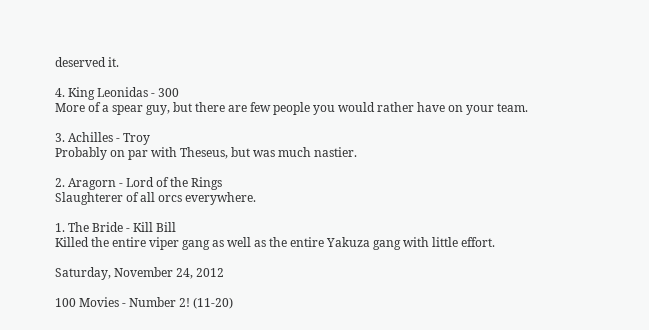deserved it.

4. King Leonidas - 300
More of a spear guy, but there are few people you would rather have on your team.

3. Achilles - Troy
Probably on par with Theseus, but was much nastier.

2. Aragorn - Lord of the Rings
Slaughterer of all orcs everywhere.

1. The Bride - Kill Bill
Killed the entire viper gang as well as the entire Yakuza gang with little effort.

Saturday, November 24, 2012

100 Movies - Number 2! (11-20)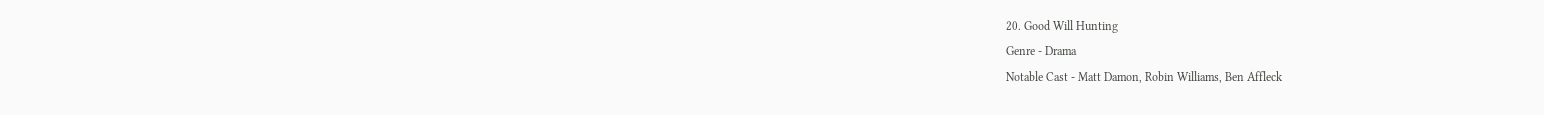20. Good Will Hunting
Genre - Drama
Notable Cast - Matt Damon, Robin Williams, Ben Affleck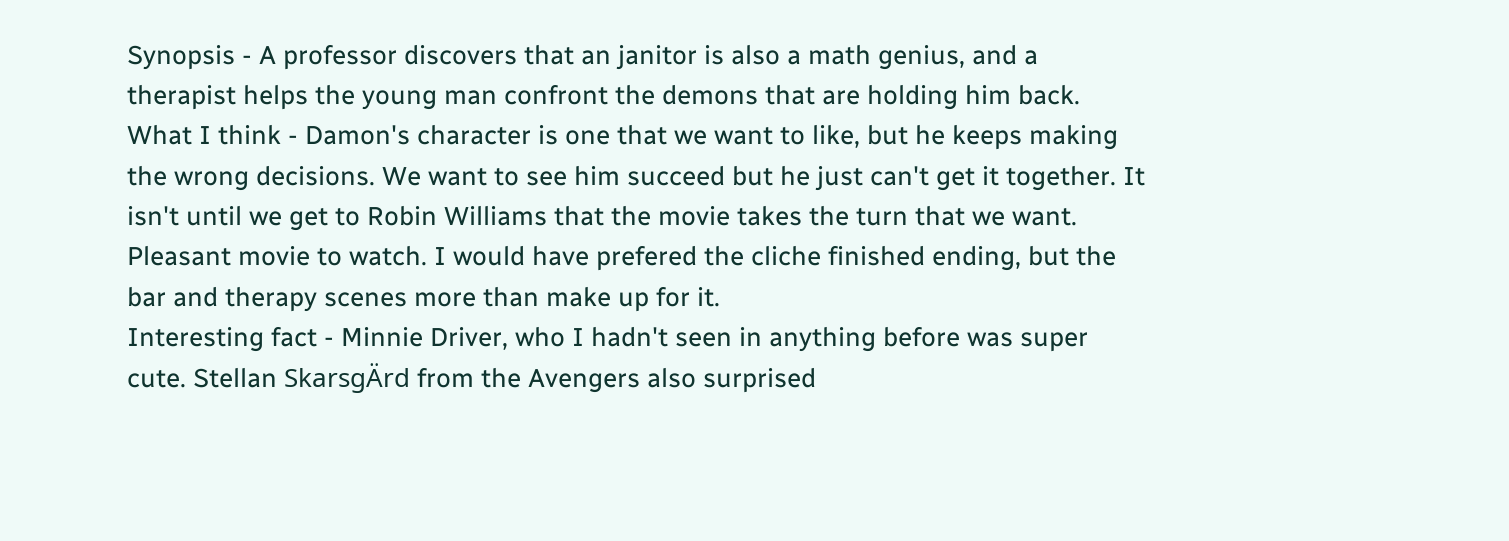Synopsis - A professor discovers that an janitor is also a math genius, and a therapist helps the young man confront the demons that are holding him back.
What I think - Damon's character is one that we want to like, but he keeps making the wrong decisions. We want to see him succeed but he just can't get it together. It isn't until we get to Robin Williams that the movie takes the turn that we want. Pleasant movie to watch. I would have prefered the cliche finished ending, but the bar and therapy scenes more than make up for it.
Interesting fact - Minnie Driver, who I hadn't seen in anything before was super cute. Stellan SkarsgÄrd from the Avengers also surprised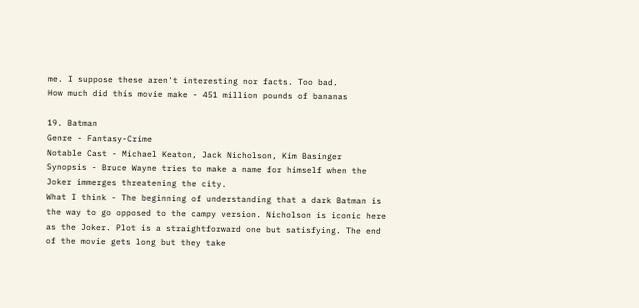me. I suppose these aren't interesting nor facts. Too bad.
How much did this movie make - 451 million pounds of bananas

19. Batman
Genre - Fantasy-Crime
Notable Cast - Michael Keaton, Jack Nicholson, Kim Basinger
Synopsis - Bruce Wayne tries to make a name for himself when the Joker immerges threatening the city.
What I think - The beginning of understanding that a dark Batman is the way to go opposed to the campy version. Nicholson is iconic here as the Joker. Plot is a straightforward one but satisfying. The end of the movie gets long but they take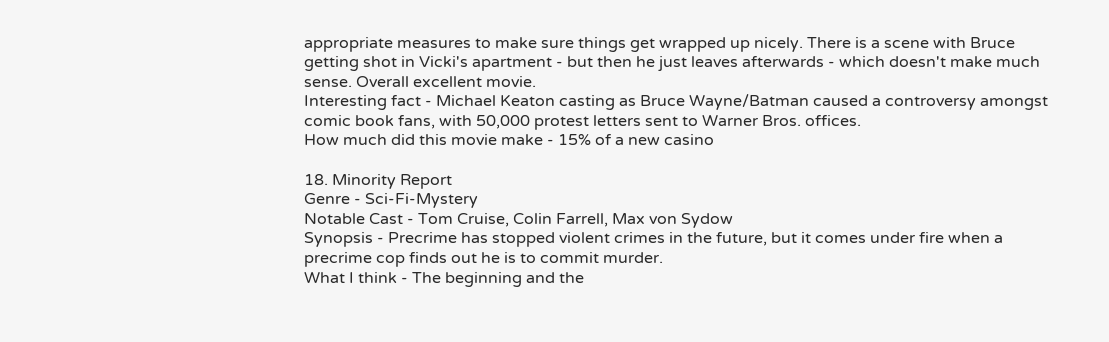appropriate measures to make sure things get wrapped up nicely. There is a scene with Bruce getting shot in Vicki's apartment - but then he just leaves afterwards - which doesn't make much sense. Overall excellent movie.
Interesting fact - Michael Keaton casting as Bruce Wayne/Batman caused a controversy amongst comic book fans, with 50,000 protest letters sent to Warner Bros. offices.
How much did this movie make - 15% of a new casino

18. Minority Report
Genre - Sci-Fi-Mystery
Notable Cast - Tom Cruise, Colin Farrell, Max von Sydow
Synopsis - Precrime has stopped violent crimes in the future, but it comes under fire when a precrime cop finds out he is to commit murder.
What I think - The beginning and the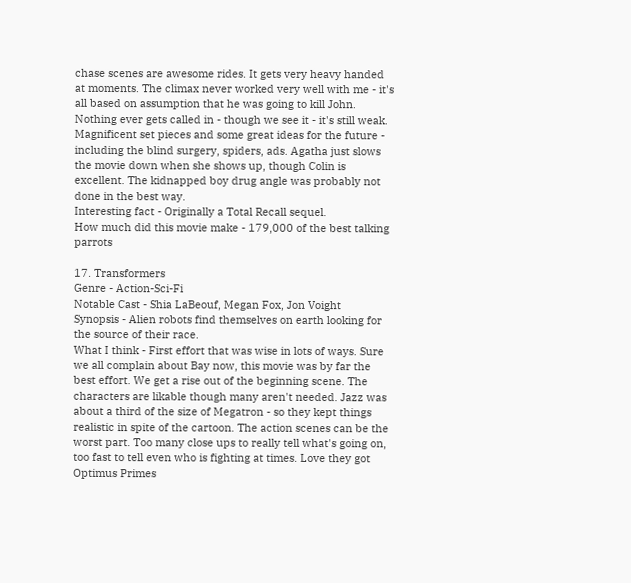chase scenes are awesome rides. It gets very heavy handed at moments. The climax never worked very well with me - it's all based on assumption that he was going to kill John. Nothing ever gets called in - though we see it - it's still weak. Magnificent set pieces and some great ideas for the future - including the blind surgery, spiders, ads. Agatha just slows the movie down when she shows up, though Colin is excellent. The kidnapped boy drug angle was probably not done in the best way.
Interesting fact - Originally a Total Recall sequel.
How much did this movie make - 179,000 of the best talking parrots

17. Transformers
Genre - Action-Sci-Fi
Notable Cast - Shia LaBeouf, Megan Fox, Jon Voight
Synopsis - Alien robots find themselves on earth looking for the source of their race.
What I think - First effort that was wise in lots of ways. Sure we all complain about Bay now, this movie was by far the best effort. We get a rise out of the beginning scene. The characters are likable though many aren't needed. Jazz was about a third of the size of Megatron - so they kept things realistic in spite of the cartoon. The action scenes can be the worst part. Too many close ups to really tell what's going on, too fast to tell even who is fighting at times. Love they got Optimus Primes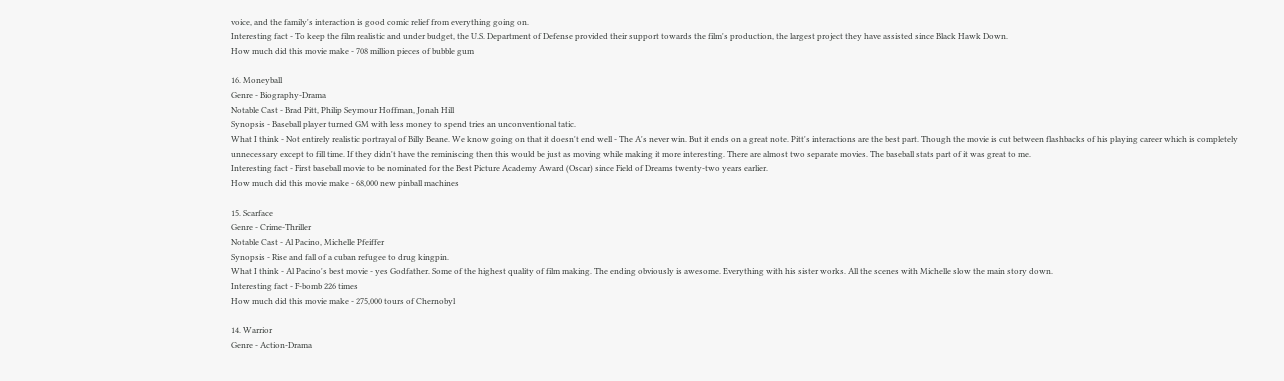voice, and the family's interaction is good comic relief from everything going on.
Interesting fact - To keep the film realistic and under budget, the U.S. Department of Defense provided their support towards the film's production, the largest project they have assisted since Black Hawk Down.
How much did this movie make - 708 million pieces of bubble gum

16. Moneyball
Genre - Biography-Drama
Notable Cast - Brad Pitt, Philip Seymour Hoffman, Jonah Hill
Synopsis - Baseball player turned GM with less money to spend tries an unconventional tatic.
What I think - Not entirely realistic portrayal of Billy Beane. We know going on that it doesn't end well - The A's never win. But it ends on a great note. Pitt's interactions are the best part. Though the movie is cut between flashbacks of his playing career which is completely unnecessary except to fill time. If they didn't have the reminiscing then this would be just as moving while making it more interesting. There are almost two separate movies. The baseball stats part of it was great to me.
Interesting fact - First baseball movie to be nominated for the Best Picture Academy Award (Oscar) since Field of Dreams twenty-two years earlier.
How much did this movie make - 68,000 new pinball machines

15. Scarface
Genre - Crime-Thriller
Notable Cast - Al Pacino, Michelle Pfeiffer
Synopsis - Rise and fall of a cuban refugee to drug kingpin.
What I think - Al Pacino's best movie - yes Godfather. Some of the highest quality of film making. The ending obviously is awesome. Everything with his sister works. All the scenes with Michelle slow the main story down.
Interesting fact - F-bomb 226 times
How much did this movie make - 275,000 tours of Chernobyl

14. Warrior
Genre - Action-Drama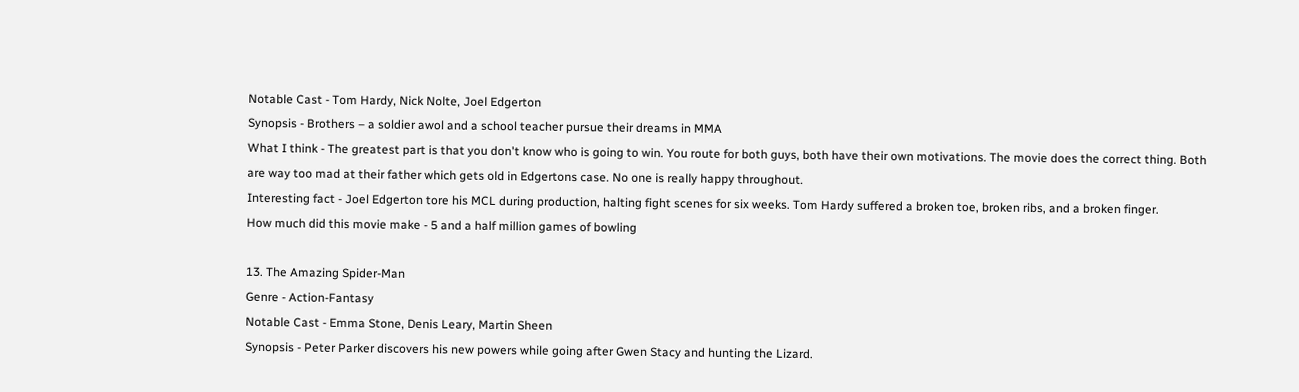Notable Cast - Tom Hardy, Nick Nolte, Joel Edgerton
Synopsis - Brothers – a soldier awol and a school teacher pursue their dreams in MMA
What I think - The greatest part is that you don't know who is going to win. You route for both guys, both have their own motivations. The movie does the correct thing. Both are way too mad at their father which gets old in Edgertons case. No one is really happy throughout.
Interesting fact - Joel Edgerton tore his MCL during production, halting fight scenes for six weeks. Tom Hardy suffered a broken toe, broken ribs, and a broken finger.
How much did this movie make - 5 and a half million games of bowling

13. The Amazing Spider-Man
Genre - Action-Fantasy
Notable Cast - Emma Stone, Denis Leary, Martin Sheen
Synopsis - Peter Parker discovers his new powers while going after Gwen Stacy and hunting the Lizard.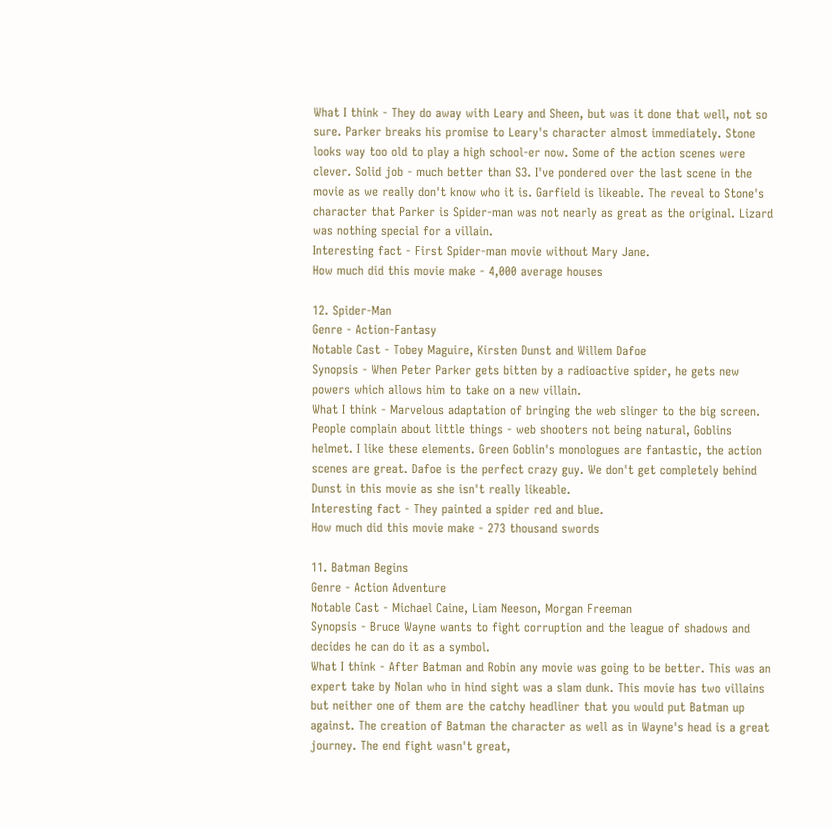What I think - They do away with Leary and Sheen, but was it done that well, not so sure. Parker breaks his promise to Leary's character almost immediately. Stone looks way too old to play a high school-er now. Some of the action scenes were clever. Solid job - much better than S3. I've pondered over the last scene in the movie as we really don't know who it is. Garfield is likeable. The reveal to Stone's character that Parker is Spider-man was not nearly as great as the original. Lizard was nothing special for a villain.
Interesting fact - First Spider-man movie without Mary Jane.
How much did this movie make - 4,000 average houses

12. Spider-Man
Genre - Action-Fantasy
Notable Cast - Tobey Maguire, Kirsten Dunst and Willem Dafoe
Synopsis - When Peter Parker gets bitten by a radioactive spider, he gets new powers which allows him to take on a new villain.
What I think - Marvelous adaptation of bringing the web slinger to the big screen. People complain about little things - web shooters not being natural, Goblins helmet. I like these elements. Green Goblin's monologues are fantastic, the action scenes are great. Dafoe is the perfect crazy guy. We don't get completely behind Dunst in this movie as she isn't really likeable.
Interesting fact - They painted a spider red and blue.
How much did this movie make - 273 thousand swords

11. Batman Begins
Genre - Action Adventure
Notable Cast - Michael Caine, Liam Neeson, Morgan Freeman
Synopsis - Bruce Wayne wants to fight corruption and the league of shadows and decides he can do it as a symbol.
What I think - After Batman and Robin any movie was going to be better. This was an expert take by Nolan who in hind sight was a slam dunk. This movie has two villains but neither one of them are the catchy headliner that you would put Batman up against. The creation of Batman the character as well as in Wayne's head is a great journey. The end fight wasn't great,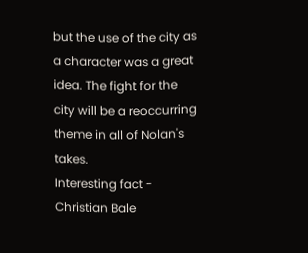but the use of the city as a character was a great idea. The fight for the city will be a reoccurring theme in all of Nolan's takes.
Interesting fact - Christian Bale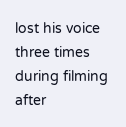lost his voice three times during filming after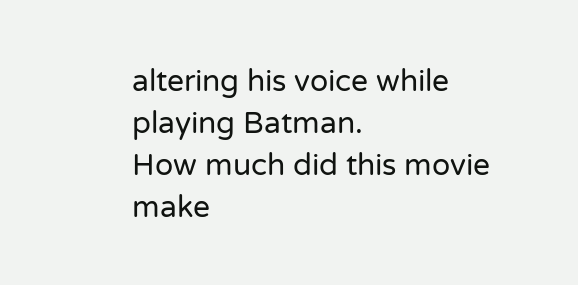altering his voice while playing Batman.
How much did this movie make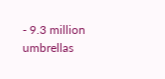- 9.3 million umbrellas